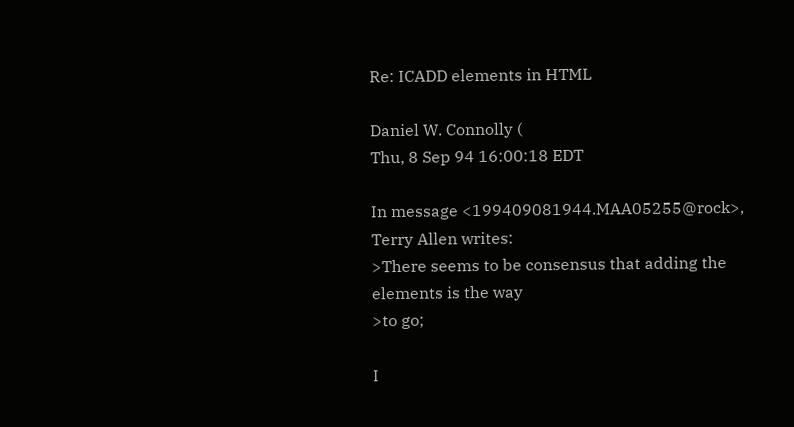Re: ICADD elements in HTML

Daniel W. Connolly (
Thu, 8 Sep 94 16:00:18 EDT

In message <199409081944.MAA05255@rock>, Terry Allen writes:
>There seems to be consensus that adding the elements is the way
>to go;

I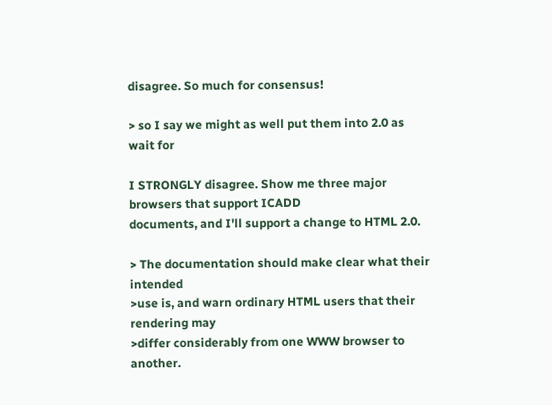disagree. So much for consensus!

> so I say we might as well put them into 2.0 as wait for

I STRONGLY disagree. Show me three major browsers that support ICADD
documents, and I'll support a change to HTML 2.0.

> The documentation should make clear what their intended
>use is, and warn ordinary HTML users that their rendering may
>differ considerably from one WWW browser to another.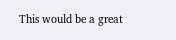This would be a great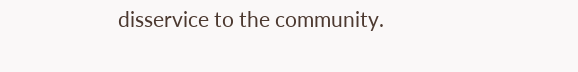disservice to the community.